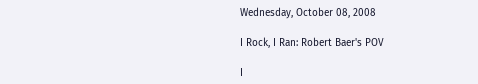Wednesday, October 08, 2008

I Rock, I Ran: Robert Baer's POV

I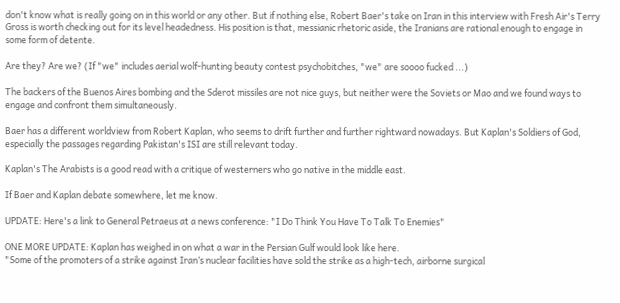don't know what is really going on in this world or any other. But if nothing else, Robert Baer's take on Iran in this interview with Fresh Air's Terry Gross is worth checking out for its level headedness. His position is that, messianic rhetoric aside, the Iranians are rational enough to engage in some form of detente.

Are they? Are we? (If "we" includes aerial wolf-hunting beauty contest psychobitches, "we" are soooo fucked ...)

The backers of the Buenos Aires bombing and the Sderot missiles are not nice guys, but neither were the Soviets or Mao and we found ways to engage and confront them simultaneously.

Baer has a different worldview from Robert Kaplan, who seems to drift further and further rightward nowadays. But Kaplan's Soldiers of God, especially the passages regarding Pakistan's ISI are still relevant today.

Kaplan's The Arabists is a good read with a critique of westerners who go native in the middle east.

If Baer and Kaplan debate somewhere, let me know.

UPDATE: Here's a link to General Petraeus at a news conference: "I Do Think You Have To Talk To Enemies"

ONE MORE UPDATE: Kaplan has weighed in on what a war in the Persian Gulf would look like here.
"Some of the promoters of a strike against Iran’s nuclear facilities have sold the strike as a high-tech, airborne surgical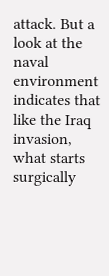attack. But a look at the naval environment indicates that like the Iraq invasion, what starts surgically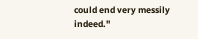could end very messily indeed."